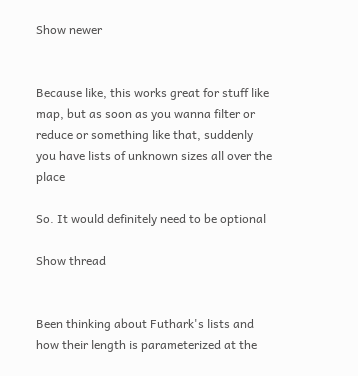Show newer


Because like, this works great for stuff like map, but as soon as you wanna filter or reduce or something like that, suddenly you have lists of unknown sizes all over the place

So. It would definitely need to be optional

Show thread


Been thinking about Futhark's lists and how their length is parameterized at the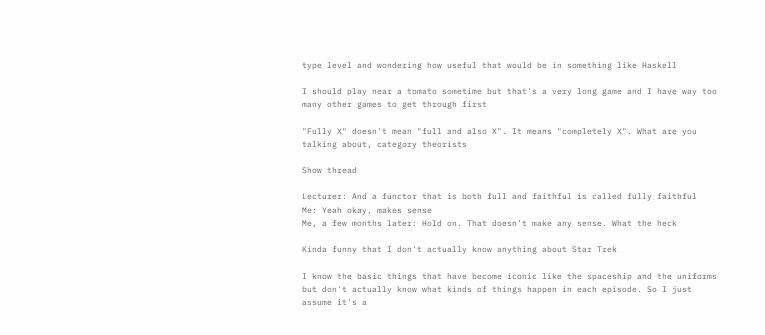type level and wondering how useful that would be in something like Haskell

I should play near a tomato sometime but that's a very long game and I have way too many other games to get through first

"Fully X" doesn't mean "full and also X". It means "completely X". What are you talking about, category theorists

Show thread

Lecturer: And a functor that is both full and faithful is called fully faithful
Me: Yeah okay, makes sense
Me, a few months later: Hold on. That doesn't make any sense. What the heck

Kinda funny that I don't actually know anything about Star Trek

I know the basic things that have become iconic like the spaceship and the uniforms but don't actually know what kinds of things happen in each episode. So I just assume it's a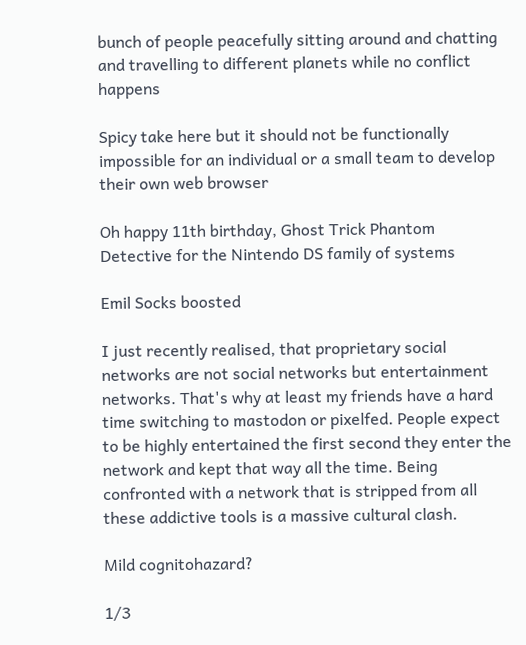bunch of people peacefully sitting around and chatting and travelling to different planets while no conflict happens

Spicy take here but it should not be functionally impossible for an individual or a small team to develop their own web browser

Oh happy 11th birthday, Ghost Trick Phantom Detective for the Nintendo DS family of systems

Emil Socks boosted

I just recently realised, that proprietary social networks are not social networks but entertainment networks. That's why at least my friends have a hard time switching to mastodon or pixelfed. People expect to be highly entertained the first second they enter the network and kept that way all the time. Being confronted with a network that is stripped from all these addictive tools is a massive cultural clash.

Mild cognitohazard?

1/3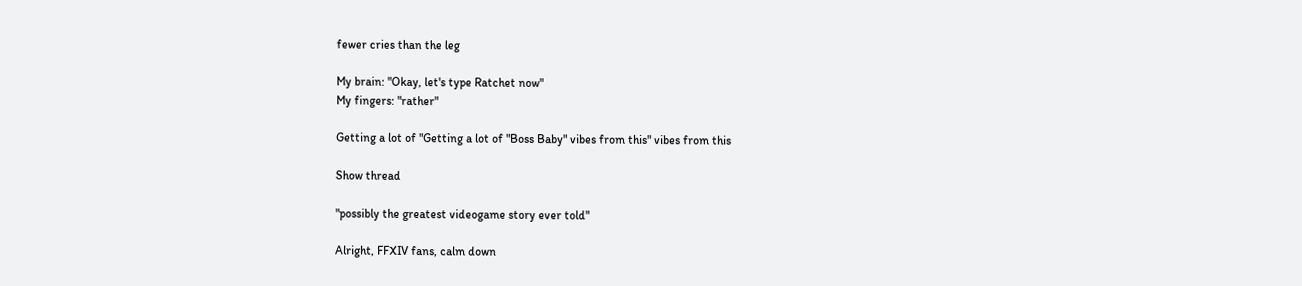fewer cries than the leg

My brain: "Okay, let's type Ratchet now"
My fingers: "rather"

Getting a lot of "Getting a lot of "Boss Baby" vibes from this" vibes from this

Show thread

"possibly the greatest videogame story ever told"

Alright, FFXIV fans, calm down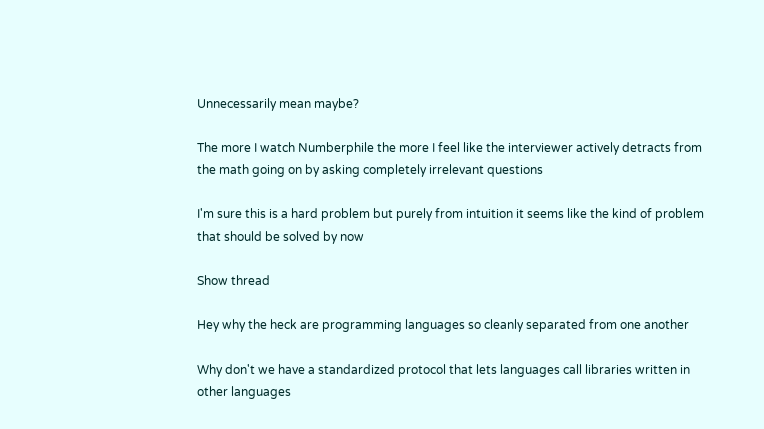Unnecessarily mean maybe?

The more I watch Numberphile the more I feel like the interviewer actively detracts from the math going on by asking completely irrelevant questions

I'm sure this is a hard problem but purely from intuition it seems like the kind of problem that should be solved by now

Show thread

Hey why the heck are programming languages so cleanly separated from one another

Why don't we have a standardized protocol that lets languages call libraries written in other languages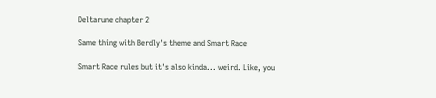Deltarune chapter 2

Same thing with Berdly's theme and Smart Race

Smart Race rules but it's also kinda... weird. Like, you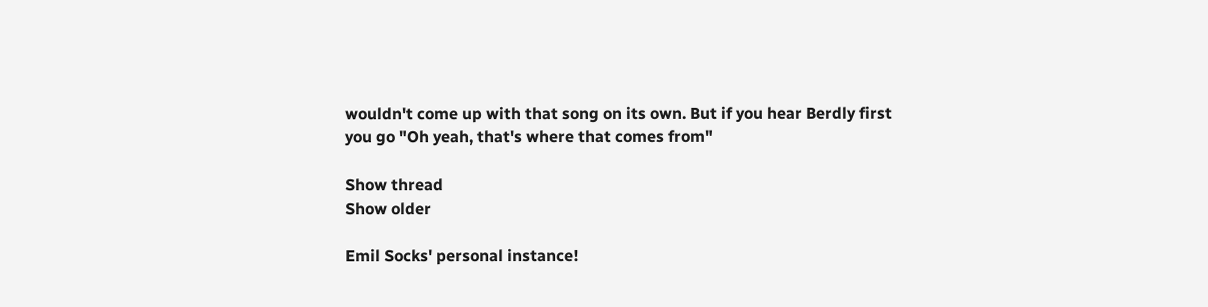wouldn't come up with that song on its own. But if you hear Berdly first you go "Oh yeah, that's where that comes from"

Show thread
Show older

Emil Socks' personal instance!